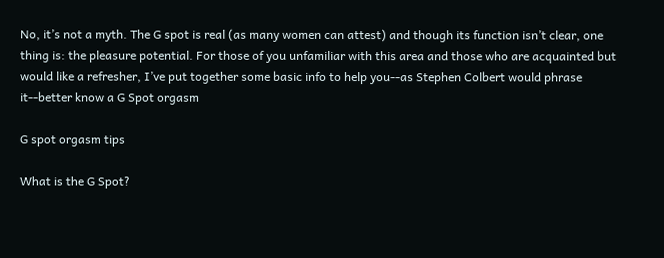No, it’s not a myth. The G spot is real (as many women can attest) and though its function isn’t clear, one thing is: the pleasure potential. For those of you unfamiliar with this area and those who are acquainted but would like a refresher, I’ve put together some basic info to help you--as Stephen Colbert would phrase it--better know a G Spot orgasm

G spot orgasm tips

What is the G Spot?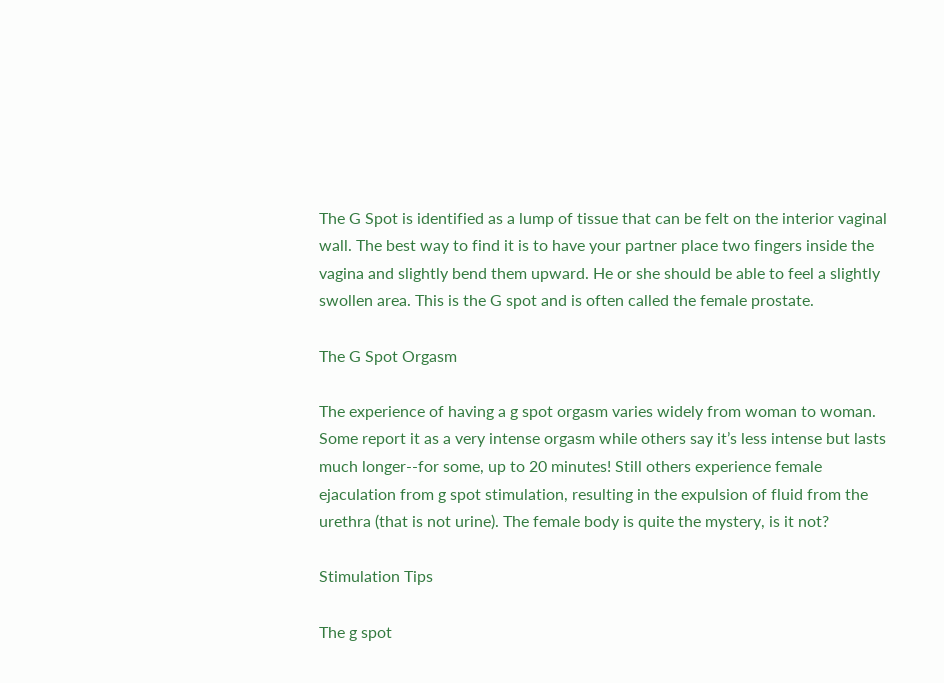The G Spot is identified as a lump of tissue that can be felt on the interior vaginal wall. The best way to find it is to have your partner place two fingers inside the vagina and slightly bend them upward. He or she should be able to feel a slightly swollen area. This is the G spot and is often called the female prostate.

The G Spot Orgasm

The experience of having a g spot orgasm varies widely from woman to woman. Some report it as a very intense orgasm while others say it’s less intense but lasts much longer--for some, up to 20 minutes! Still others experience female ejaculation from g spot stimulation, resulting in the expulsion of fluid from the urethra (that is not urine). The female body is quite the mystery, is it not?

Stimulation Tips

The g spot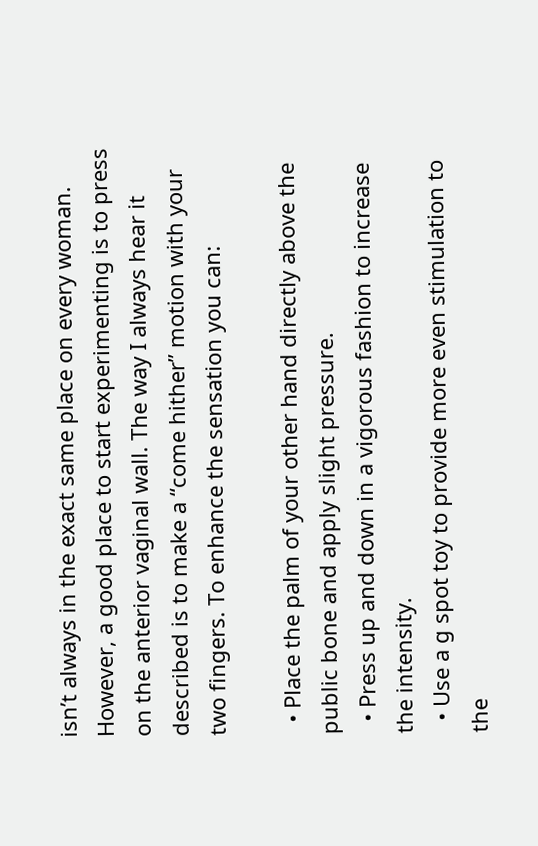isn’t always in the exact same place on every woman. However, a good place to start experimenting is to press on the anterior vaginal wall. The way I always hear it described is to make a “come hither” motion with your two fingers. To enhance the sensation you can:

  • Place the palm of your other hand directly above the public bone and apply slight pressure.
  • Press up and down in a vigorous fashion to increase the intensity.
  • Use a g spot toy to provide more even stimulation to the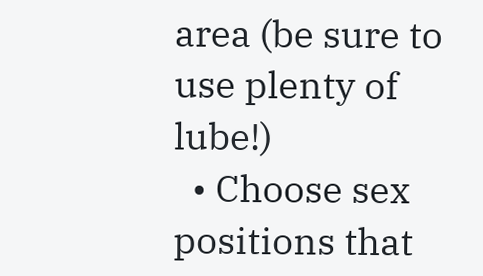area (be sure to use plenty of lube!)
  • Choose sex positions that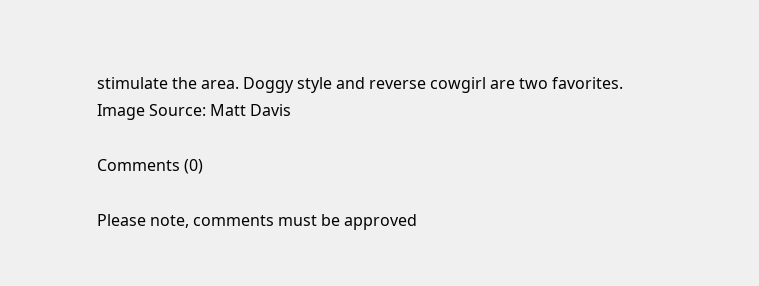stimulate the area. Doggy style and reverse cowgirl are two favorites.
Image Source: Matt Davis

Comments (0)

Please note, comments must be approved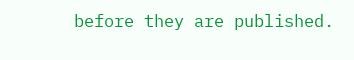before they are published.